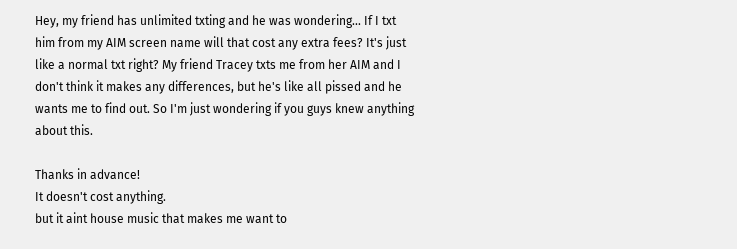Hey, my friend has unlimited txting and he was wondering... If I txt him from my AIM screen name will that cost any extra fees? It's just like a normal txt right? My friend Tracey txts me from her AIM and I don't think it makes any differences, but he's like all pissed and he wants me to find out. So I'm just wondering if you guys knew anything about this.

Thanks in advance!
It doesn't cost anything.
but it aint house music that makes me want to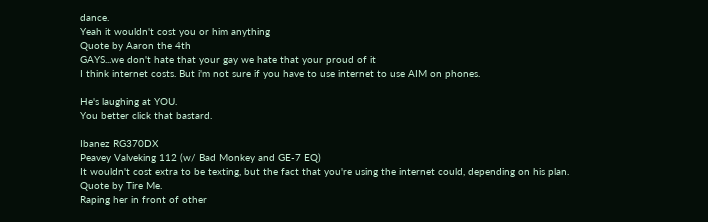dance.
Yeah it wouldn't cost you or him anything
Quote by Aaron the 4th
GAYS...we don't hate that your gay we hate that your proud of it
I think internet costs. But i'm not sure if you have to use internet to use AIM on phones.

He's laughing at YOU.
You better click that bastard.

Ibanez RG370DX
Peavey Valveking 112 (w/ Bad Monkey and GE-7 EQ)
It wouldn't cost extra to be texting, but the fact that you're using the internet could, depending on his plan.
Quote by Tire Me.
Raping her in front of other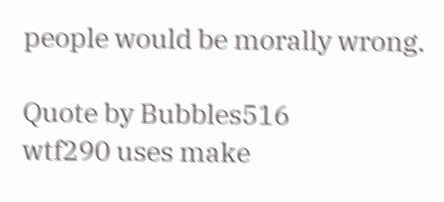people would be morally wrong.

Quote by Bubbles516
wtf290 uses make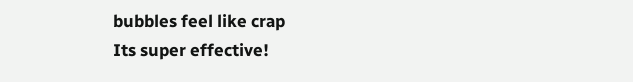bubbles feel like crap
Its super effective!